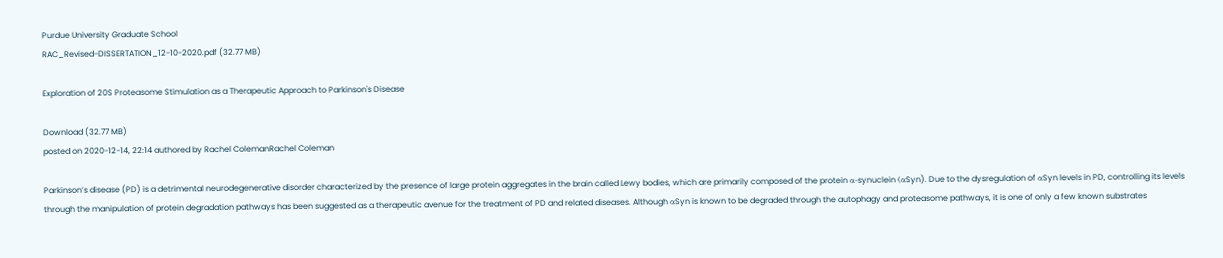Purdue University Graduate School
RAC_Revised-DISSERTATION_12-10-2020.pdf (32.77 MB)

Exploration of 20S Proteasome Stimulation as a Therapeutic Approach to Parkinson's Disease

Download (32.77 MB)
posted on 2020-12-14, 22:14 authored by Rachel ColemanRachel Coleman

Parkinson’s disease (PD) is a detrimental neurodegenerative disorder characterized by the presence of large protein aggregates in the brain called Lewy bodies, which are primarily composed of the protein α-synuclein (αSyn). Due to the dysregulation of αSyn levels in PD, controlling its levels through the manipulation of protein degradation pathways has been suggested as a therapeutic avenue for the treatment of PD and related diseases. Although αSyn is known to be degraded through the autophagy and proteasome pathways, it is one of only a few known substrates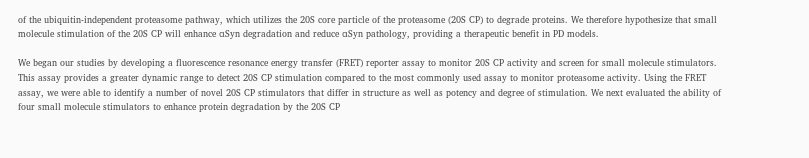of the ubiquitin-independent proteasome pathway, which utilizes the 20S core particle of the proteasome (20S CP) to degrade proteins. We therefore hypothesize that small molecule stimulation of the 20S CP will enhance αSyn degradation and reduce αSyn pathology, providing a therapeutic benefit in PD models.

We began our studies by developing a fluorescence resonance energy transfer (FRET) reporter assay to monitor 20S CP activity and screen for small molecule stimulators. This assay provides a greater dynamic range to detect 20S CP stimulation compared to the most commonly used assay to monitor proteasome activity. Using the FRET assay, we were able to identify a number of novel 20S CP stimulators that differ in structure as well as potency and degree of stimulation. We next evaluated the ability of four small molecule stimulators to enhance protein degradation by the 20S CP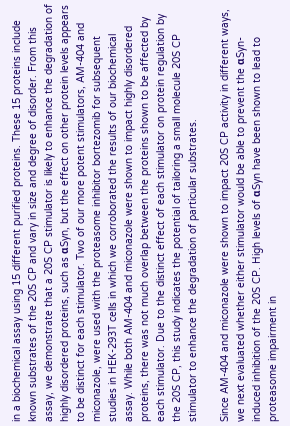in a biochemical assay using 15 different purified proteins. These 15 proteins include known substrates of the 20S CP and vary in size and degree of disorder. From this assay, we demonstrate that a 20S CP stimulator is likely to enhance the degradation of highly disordered proteins, such as αSyn, but the effect on other protein levels appears to be distinct for each stimulator. Two of our more potent stimulators, AM-404 and miconazole, were used with the proteasome inhibitor bortezomib for subsequent studies in HEK-293T cells in which we corroborated the results of our biochemical assay. While both AM-404 and miconazole were shown to impact highly disordered proteins, there was not much overlap between the proteins shown to be affected by each stimulator. Due to the distinct effect of each stimulator on protein regulation by the 20S CP, this study indicates the potential of tailoring a small molecule 20S CP stimulator to enhance the degradation of particular substrates.

Since AM-404 and miconazole were shown to impact 20S CP activity in different ways, we next evaluated whether either stimulator would be able to prevent the αSyn-induced inhibition of the 20S CP. High levels of αSyn have been shown to lead to proteasome impairment in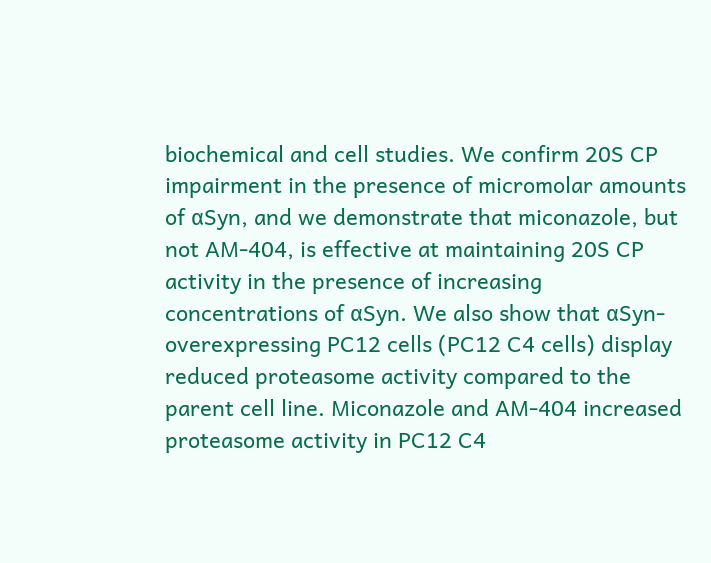biochemical and cell studies. We confirm 20S CP impairment in the presence of micromolar amounts of αSyn, and we demonstrate that miconazole, but not AM-404, is effective at maintaining 20S CP activity in the presence of increasing concentrations of αSyn. We also show that αSyn-overexpressing PC12 cells (PC12 C4 cells) display reduced proteasome activity compared to the parent cell line. Miconazole and AM-404 increased proteasome activity in PC12 C4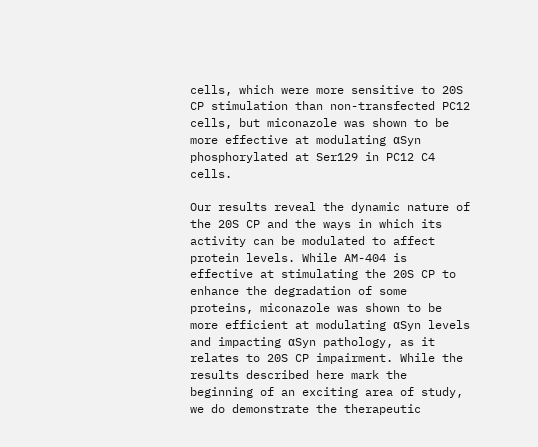cells, which were more sensitive to 20S CP stimulation than non-transfected PC12 cells, but miconazole was shown to be more effective at modulating αSyn phosphorylated at Ser129 in PC12 C4 cells.

Our results reveal the dynamic nature of the 20S CP and the ways in which its activity can be modulated to affect protein levels. While AM-404 is effective at stimulating the 20S CP to enhance the degradation of some proteins, miconazole was shown to be more efficient at modulating αSyn levels and impacting αSyn pathology, as it relates to 20S CP impairment. While the results described here mark the beginning of an exciting area of study, we do demonstrate the therapeutic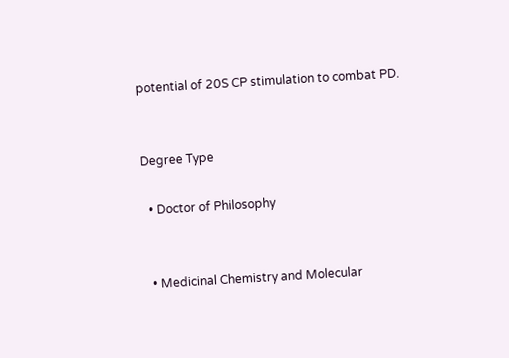potential of 20S CP stimulation to combat PD.


Degree Type

  • Doctor of Philosophy


  • Medicinal Chemistry and Molecular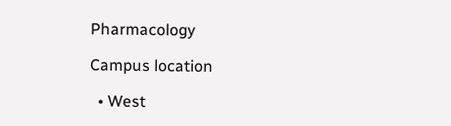Pharmacology

Campus location

  • West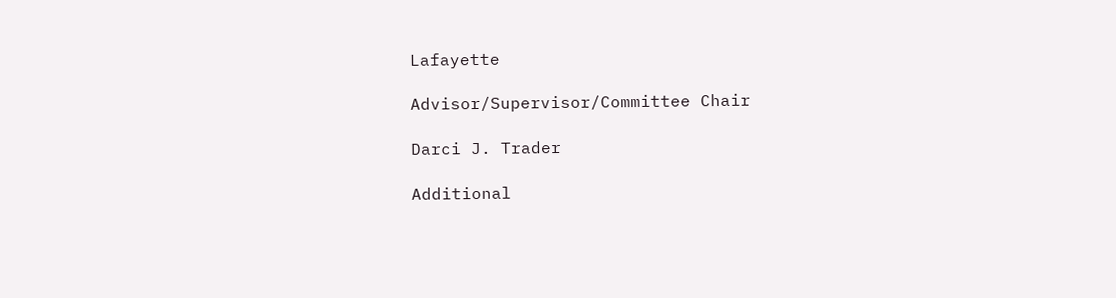Lafayette

Advisor/Supervisor/Committee Chair

Darci J. Trader

Additional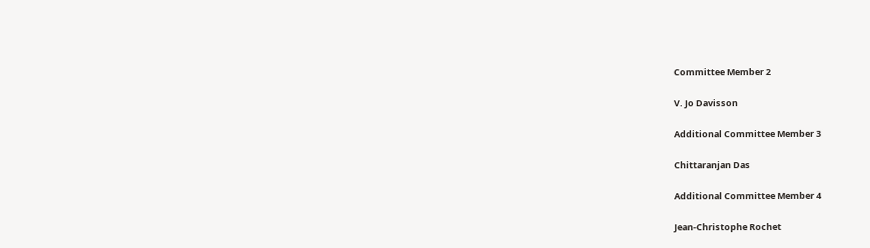Committee Member 2

V. Jo Davisson

Additional Committee Member 3

Chittaranjan Das

Additional Committee Member 4

Jean-Christophe Rochet